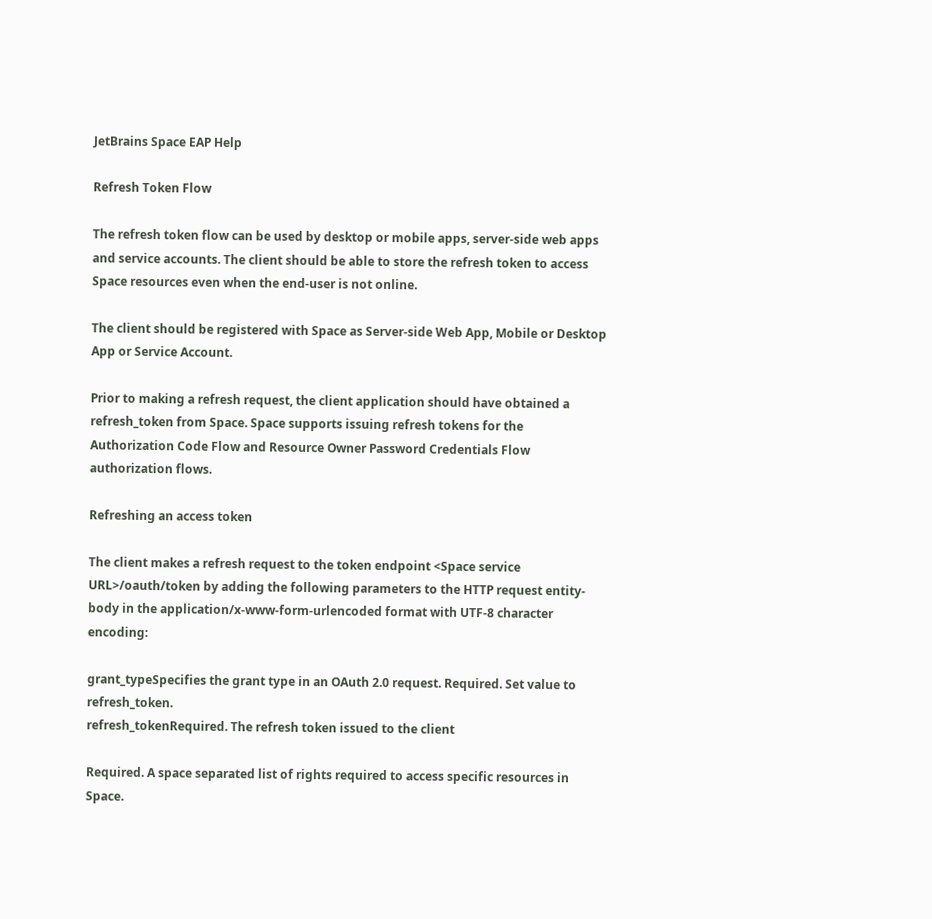JetBrains Space EAP Help

Refresh Token Flow

The refresh token flow can be used by desktop or mobile apps, server-side web apps and service accounts. The client should be able to store the refresh token to access Space resources even when the end-user is not online.

The client should be registered with Space as Server-side Web App, Mobile or Desktop App or Service Account.

Prior to making a refresh request, the client application should have obtained a refresh_token from Space. Space supports issuing refresh tokens for the Authorization Code Flow and Resource Owner Password Credentials Flow authorization flows.

Refreshing an access token

The client makes a refresh request to the token endpoint <Space service URL>/oauth/token by adding the following parameters to the HTTP request entity-body in the application/x-www-form-urlencoded format with UTF-8 character encoding:

grant_typeSpecifies the grant type in an OAuth 2.0 request. Required. Set value to refresh_token.
refresh_tokenRequired. The refresh token issued to the client

Required. A space separated list of rights required to access specific resources in Space.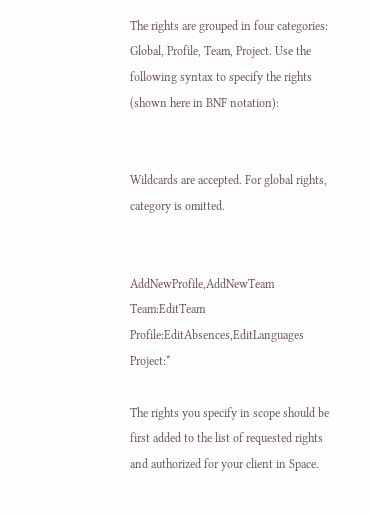The rights are grouped in four categories: Global, Profile, Team, Project. Use the following syntax to specify the rights (shown here in BNF notation):


Wildcards are accepted. For global rights, category is omitted.


AddNewProfile,AddNewTeam Team:EditTeam Profile:EditAbsences,EditLanguages Project:*

The rights you specify in scope should be first added to the list of requested rights and authorized for your client in Space.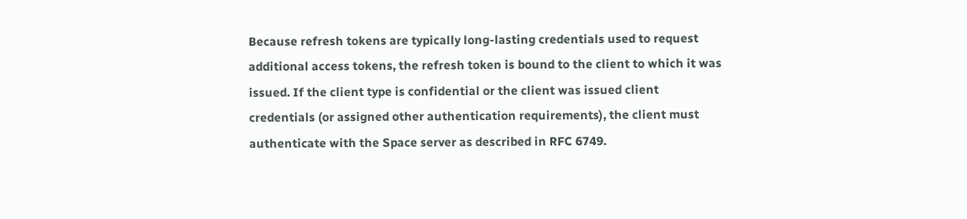Because refresh tokens are typically long-lasting credentials used to request additional access tokens, the refresh token is bound to the client to which it was issued. If the client type is confidential or the client was issued client credentials (or assigned other authentication requirements), the client must authenticate with the Space server as described in RFC 6749.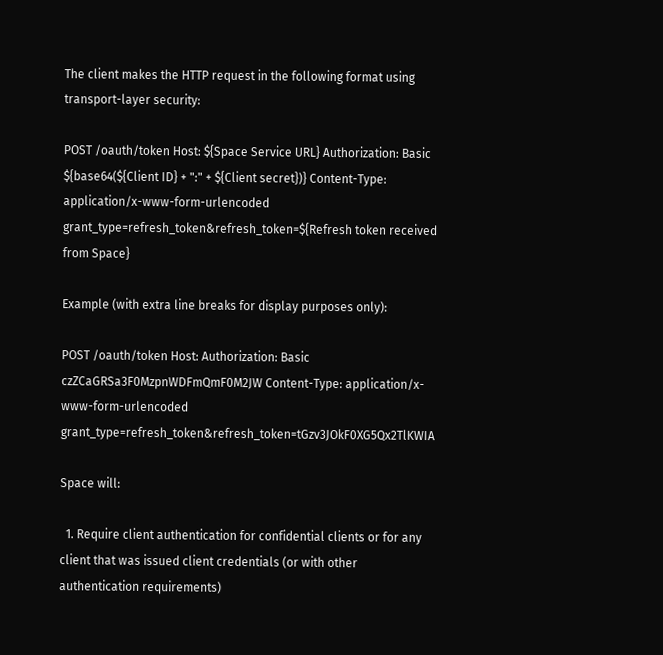The client makes the HTTP request in the following format using transport-layer security:

POST /oauth/token Host: ${Space Service URL} Authorization: Basic ${base64(${Client ID} + ":" + ${Client secret})} Content-Type: application/x-www-form-urlencoded grant_type=refresh_token&refresh_token=${Refresh token received from Space}

Example (with extra line breaks for display purposes only):

POST /oauth/token Host: Authorization: Basic czZCaGRSa3F0MzpnWDFmQmF0M2JW Content-Type: application/x-www-form-urlencoded grant_type=refresh_token&refresh_token=tGzv3JOkF0XG5Qx2TlKWIA

Space will:

  1. Require client authentication for confidential clients or for any client that was issued client credentials (or with other authentication requirements)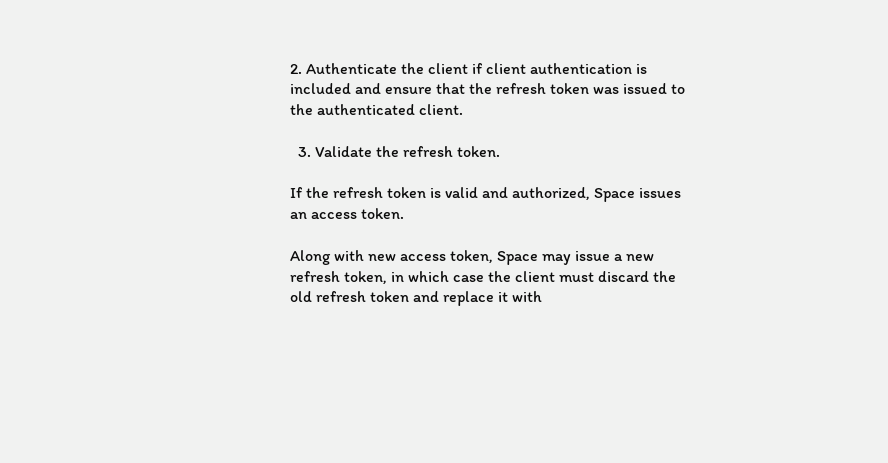2. Authenticate the client if client authentication is included and ensure that the refresh token was issued to the authenticated client.

  3. Validate the refresh token.

If the refresh token is valid and authorized, Space issues an access token.

Along with new access token, Space may issue a new refresh token, in which case the client must discard the old refresh token and replace it with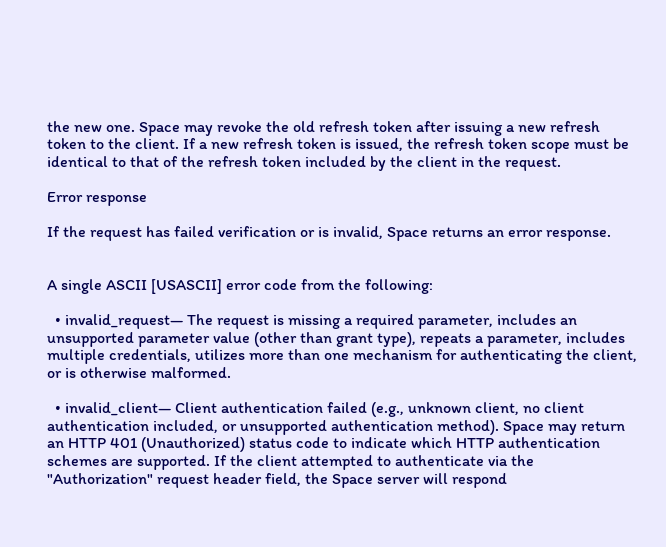the new one. Space may revoke the old refresh token after issuing a new refresh token to the client. If a new refresh token is issued, the refresh token scope must be identical to that of the refresh token included by the client in the request.

Error response

If the request has failed verification or is invalid, Space returns an error response.


A single ASCII [USASCII] error code from the following:

  • invalid_request— The request is missing a required parameter, includes an unsupported parameter value (other than grant type), repeats a parameter, includes multiple credentials, utilizes more than one mechanism for authenticating the client, or is otherwise malformed.

  • invalid_client— Client authentication failed (e.g., unknown client, no client authentication included, or unsupported authentication method). Space may return an HTTP 401 (Unauthorized) status code to indicate which HTTP authentication schemes are supported. If the client attempted to authenticate via the "Authorization" request header field, the Space server will respond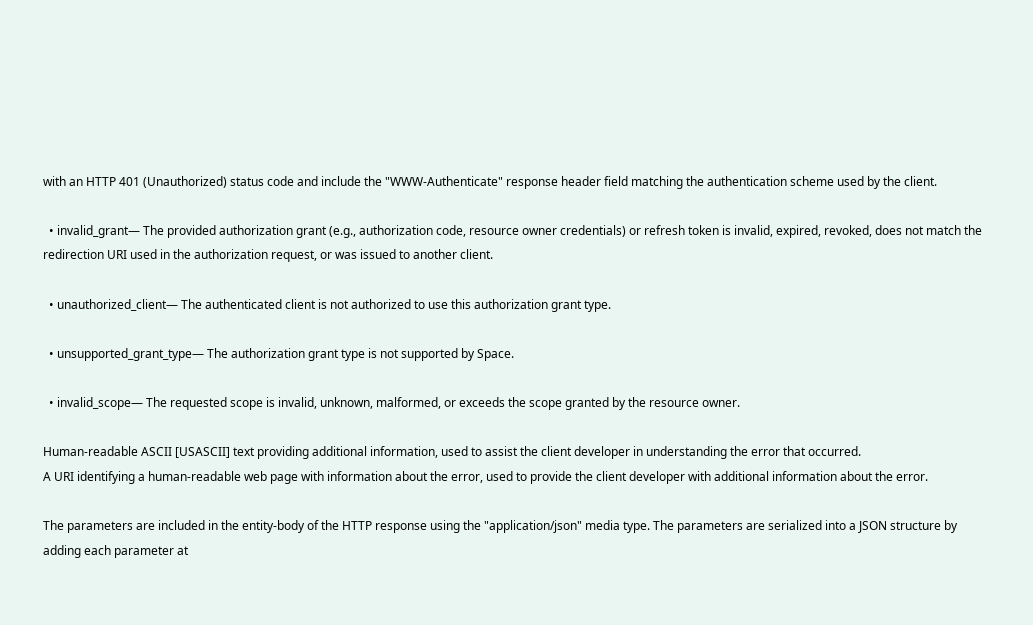with an HTTP 401 (Unauthorized) status code and include the "WWW-Authenticate" response header field matching the authentication scheme used by the client.

  • invalid_grant— The provided authorization grant (e.g., authorization code, resource owner credentials) or refresh token is invalid, expired, revoked, does not match the redirection URI used in the authorization request, or was issued to another client.

  • unauthorized_client— The authenticated client is not authorized to use this authorization grant type.

  • unsupported_grant_type— The authorization grant type is not supported by Space.

  • invalid_scope— The requested scope is invalid, unknown, malformed, or exceeds the scope granted by the resource owner.

Human-readable ASCII [USASCII] text providing additional information, used to assist the client developer in understanding the error that occurred.
A URI identifying a human-readable web page with information about the error, used to provide the client developer with additional information about the error.

The parameters are included in the entity-body of the HTTP response using the "application/json" media type. The parameters are serialized into a JSON structure by adding each parameter at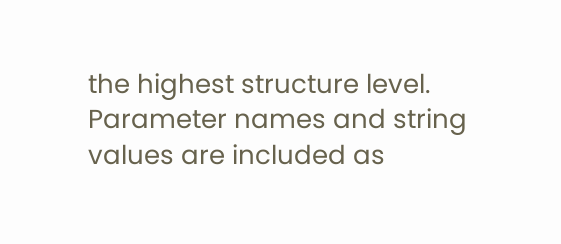the highest structure level. Parameter names and string values are included as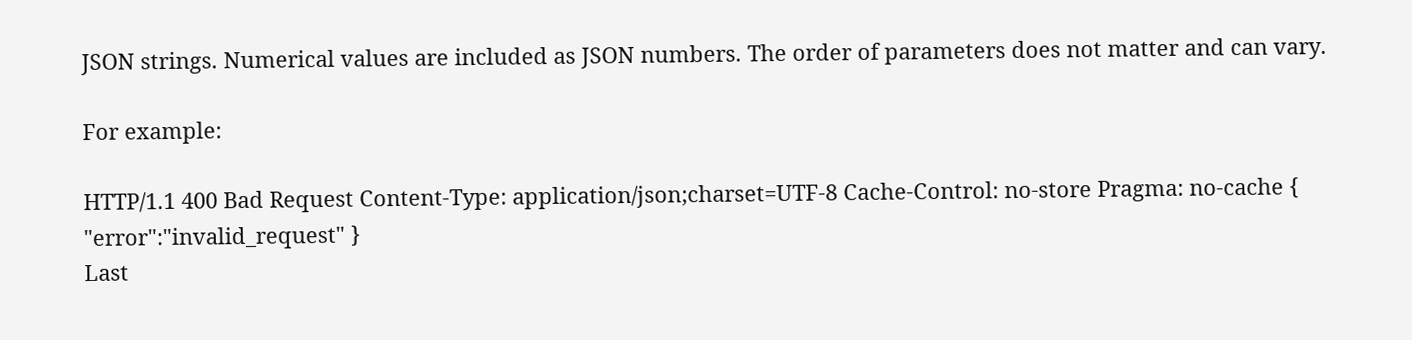JSON strings. Numerical values are included as JSON numbers. The order of parameters does not matter and can vary.

For example:

HTTP/1.1 400 Bad Request Content-Type: application/json;charset=UTF-8 Cache-Control: no-store Pragma: no-cache { "error":"invalid_request" }
Last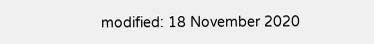modified: 18 November 2020